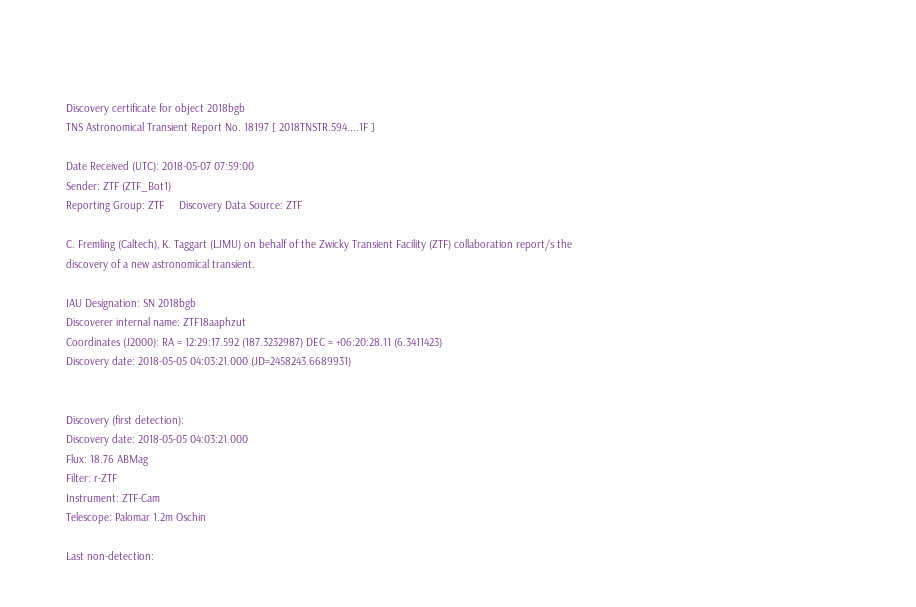Discovery certificate for object 2018bgb
TNS Astronomical Transient Report No. 18197 [ 2018TNSTR.594....1F ]

Date Received (UTC): 2018-05-07 07:59:00
Sender: ZTF (ZTF_Bot1)
Reporting Group: ZTF     Discovery Data Source: ZTF

C. Fremling (Caltech), K. Taggart (LJMU) on behalf of the Zwicky Transient Facility (ZTF) collaboration report/s the discovery of a new astronomical transient.

IAU Designation: SN 2018bgb
Discoverer internal name: ZTF18aaphzut
Coordinates (J2000): RA = 12:29:17.592 (187.3232987) DEC = +06:20:28.11 (6.3411423)
Discovery date: 2018-05-05 04:03:21.000 (JD=2458243.6689931)


Discovery (first detection):
Discovery date: 2018-05-05 04:03:21.000
Flux: 18.76 ABMag
Filter: r-ZTF
Instrument: ZTF-Cam
Telescope: Palomar 1.2m Oschin

Last non-detection: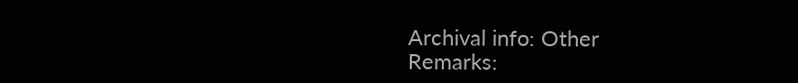Archival info: Other
Remarks: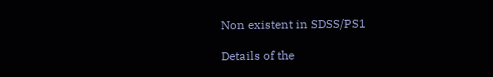Non existent in SDSS/PS1

Details of the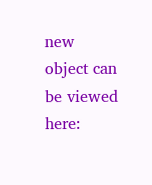new object can be viewed here: